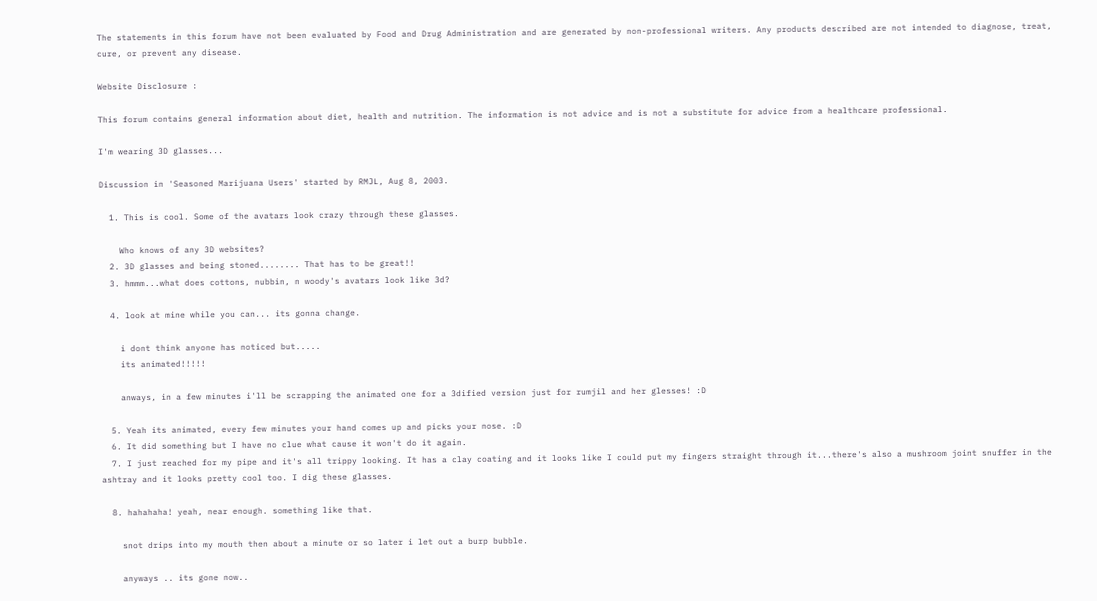The statements in this forum have not been evaluated by Food and Drug Administration and are generated by non-professional writers. Any products described are not intended to diagnose, treat, cure, or prevent any disease.

Website Disclosure :

This forum contains general information about diet, health and nutrition. The information is not advice and is not a substitute for advice from a healthcare professional.

I'm wearing 3D glasses...

Discussion in 'Seasoned Marijuana Users' started by RMJL, Aug 8, 2003.

  1. This is cool. Some of the avatars look crazy through these glasses.

    Who knows of any 3D websites?
  2. 3D glasses and being stoned........ That has to be great!!
  3. hmmm...what does cottons, nubbin, n woody's avatars look like 3d?

  4. look at mine while you can... its gonna change.

    i dont think anyone has noticed but.....
    its animated!!!!!

    anways, in a few minutes i'll be scrapping the animated one for a 3dified version just for rumjil and her glesses! :D

  5. Yeah its animated, every few minutes your hand comes up and picks your nose. :D
  6. It did something but I have no clue what cause it won't do it again.
  7. I just reached for my pipe and it's all trippy looking. It has a clay coating and it looks like I could put my fingers straight through it...there's also a mushroom joint snuffer in the ashtray and it looks pretty cool too. I dig these glasses.

  8. hahahaha! yeah, near enough. something like that.

    snot drips into my mouth then about a minute or so later i let out a burp bubble.

    anyways .. its gone now..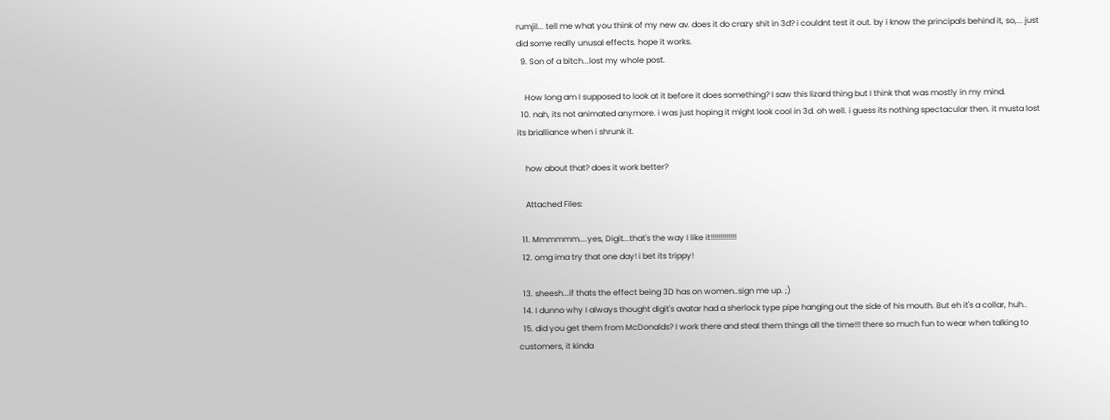rumjil... tell me what you think of my new av. does it do crazy shit in 3d? i couldnt test it out. by i know the principals behind it, so,... just did some really unusal effects. hope it works.
  9. Son of a bitch...lost my whole post.

    How long am I supposed to look at it before it does something? I saw this lizard thing but I think that was mostly in my mind.
  10. nah, its not animated anymore. i was just hoping it might look cool in 3d. oh well. i guess its nothing spectacular then. it musta lost its brialliance when i shrunk it.

    how about that? does it work better?

    Attached Files:

  11. Mmmmmm....yes, Digit...that's the way I like it!!!!!!!!!!!!!
  12. omg ima try that one day! i bet its trippy!

  13. sheesh...if thats the effect being 3D has on women..sign me up. ;)
  14. I dunno why I always thought digit's avatar had a sherlock type pipe hanging out the side of his mouth. But eh it's a collar, huh..
  15. did you get them from McDonalds? I work there and steal them things all the time!!! there so much fun to wear when talking to customers, it kinda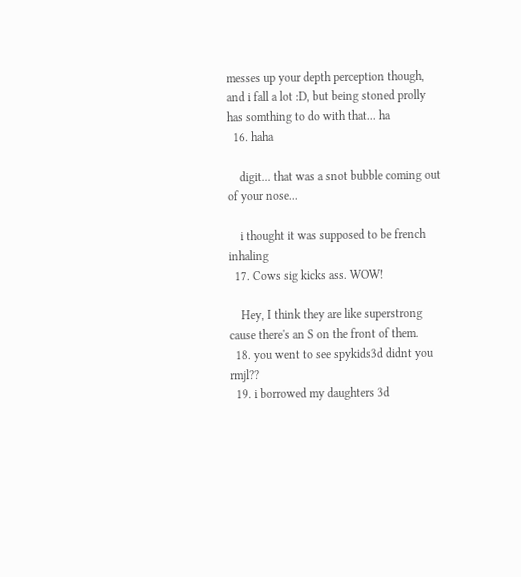messes up your depth perception though, and i fall a lot :D, but being stoned prolly has somthing to do with that... ha
  16. haha

    digit... that was a snot bubble coming out of your nose...

    i thought it was supposed to be french inhaling
  17. Cows sig kicks ass. WOW!

    Hey, I think they are like superstrong cause there's an S on the front of them.
  18. you went to see spykids3d didnt you rmjl??
  19. i borrowed my daughters 3d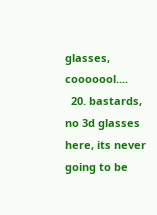glasses, cooooool....
  20. bastards, no 3d glasses here, its never going to be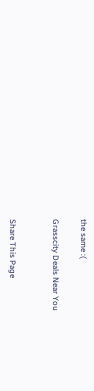the same :(

Grasscity Deals Near You


Share This Page